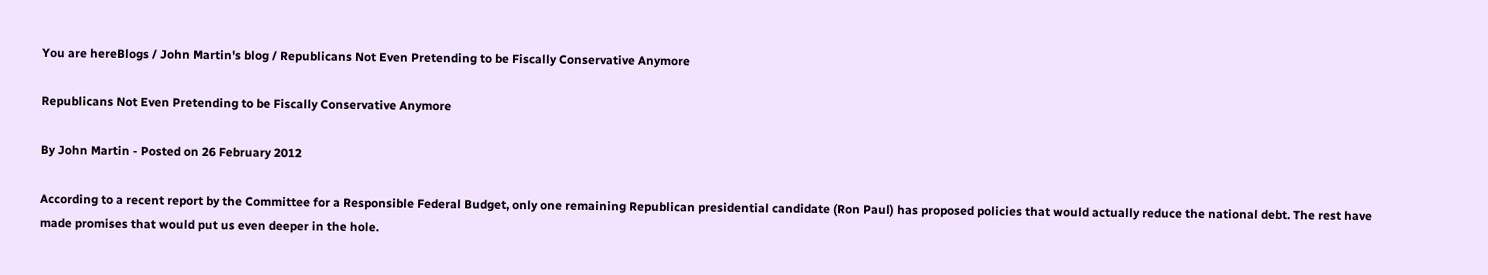You are hereBlogs / John Martin's blog / Republicans Not Even Pretending to be Fiscally Conservative Anymore

Republicans Not Even Pretending to be Fiscally Conservative Anymore

By John Martin - Posted on 26 February 2012

According to a recent report by the Committee for a Responsible Federal Budget, only one remaining Republican presidential candidate (Ron Paul) has proposed policies that would actually reduce the national debt. The rest have made promises that would put us even deeper in the hole.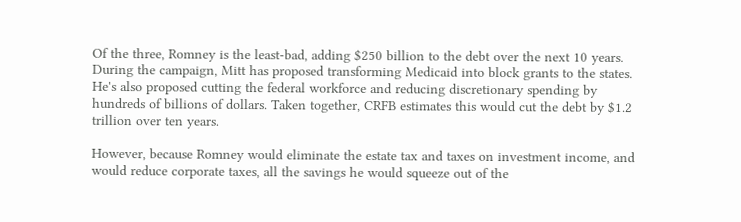Of the three, Romney is the least-bad, adding $250 billion to the debt over the next 10 years. During the campaign, Mitt has proposed transforming Medicaid into block grants to the states. He's also proposed cutting the federal workforce and reducing discretionary spending by hundreds of billions of dollars. Taken together, CRFB estimates this would cut the debt by $1.2 trillion over ten years.

However, because Romney would eliminate the estate tax and taxes on investment income, and would reduce corporate taxes, all the savings he would squeeze out of the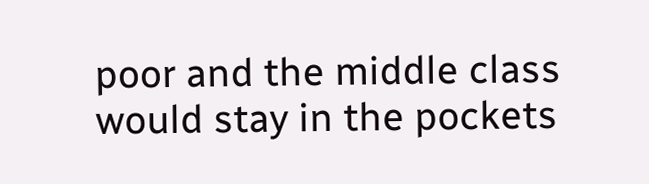poor and the middle class would stay in the pockets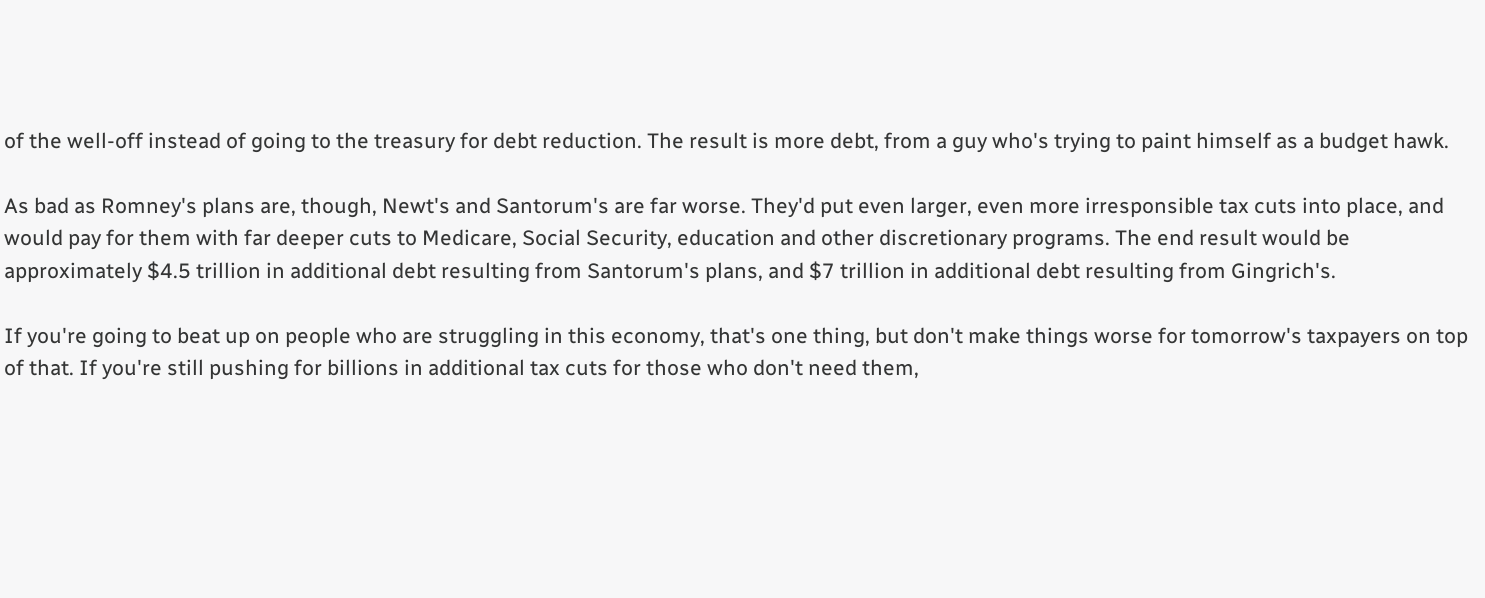of the well-off instead of going to the treasury for debt reduction. The result is more debt, from a guy who's trying to paint himself as a budget hawk.

As bad as Romney's plans are, though, Newt's and Santorum's are far worse. They'd put even larger, even more irresponsible tax cuts into place, and would pay for them with far deeper cuts to Medicare, Social Security, education and other discretionary programs. The end result would be approximately $4.5 trillion in additional debt resulting from Santorum's plans, and $7 trillion in additional debt resulting from Gingrich's.

If you're going to beat up on people who are struggling in this economy, that's one thing, but don't make things worse for tomorrow's taxpayers on top of that. If you're still pushing for billions in additional tax cuts for those who don't need them,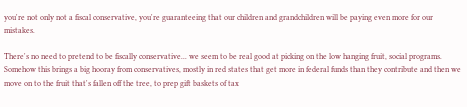you're not only not a fiscal conservative, you're guaranteeing that our children and grandchildren will be paying even more for our mistakes.

There's no need to pretend to be fiscally conservative... we seem to be real good at picking on the low hanging fruit, social programs. Somehow this brings a big hooray from conservatives, mostly in red states that get more in federal funds than they contribute and then we move on to the fruit that's fallen off the tree, to prep gift baskets of tax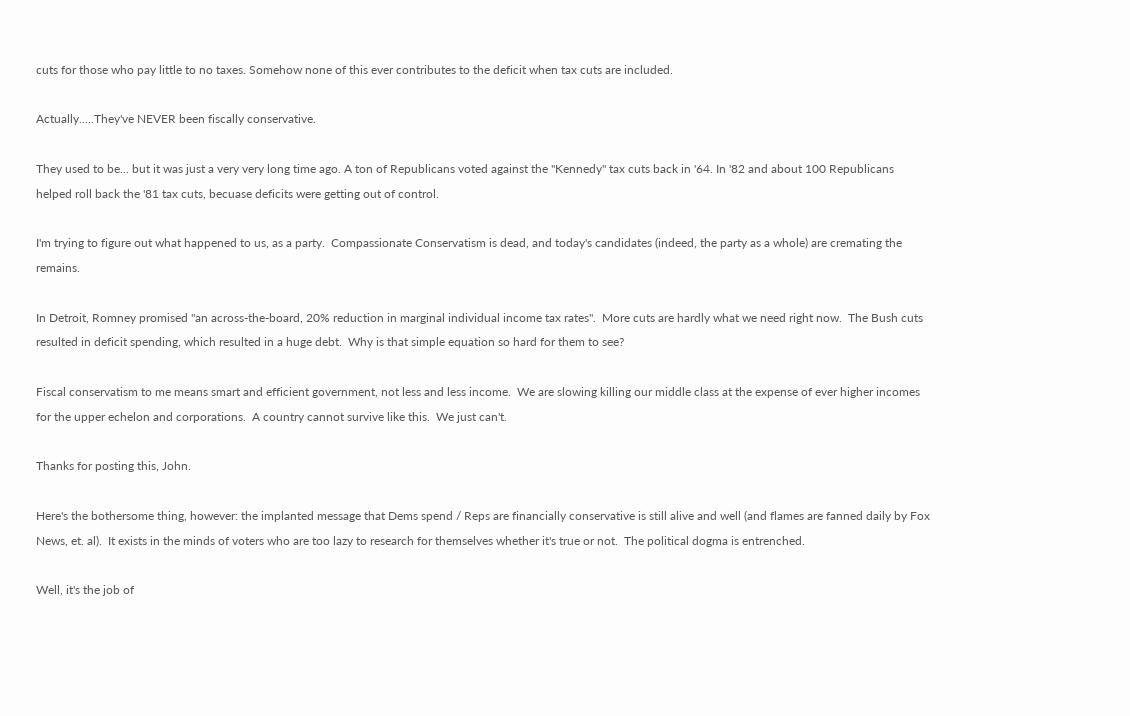cuts for those who pay little to no taxes. Somehow none of this ever contributes to the deficit when tax cuts are included.

Actually.....They've NEVER been fiscally conservative.

They used to be... but it was just a very very long time ago. A ton of Republicans voted against the "Kennedy" tax cuts back in '64. In '82 and about 100 Republicans helped roll back the '81 tax cuts, becuase deficits were getting out of control.

I'm trying to figure out what happened to us, as a party.  Compassionate Conservatism is dead, and today's candidates (indeed, the party as a whole) are cremating the remains.

In Detroit, Romney promised "an across-the-board, 20% reduction in marginal individual income tax rates".  More cuts are hardly what we need right now.  The Bush cuts resulted in deficit spending, which resulted in a huge debt.  Why is that simple equation so hard for them to see?

Fiscal conservatism to me means smart and efficient government, not less and less income.  We are slowing killing our middle class at the expense of ever higher incomes for the upper echelon and corporations.  A country cannot survive like this.  We just can't.

Thanks for posting this, John.

Here's the bothersome thing, however: the implanted message that Dems spend / Reps are financially conservative is still alive and well (and flames are fanned daily by Fox News, et. al).  It exists in the minds of voters who are too lazy to research for themselves whether it's true or not.  The political dogma is entrenched.

Well, it's the job of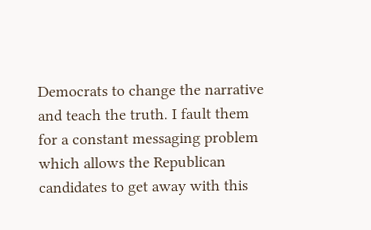Democrats to change the narrative and teach the truth. I fault them for a constant messaging problem which allows the Republican candidates to get away with this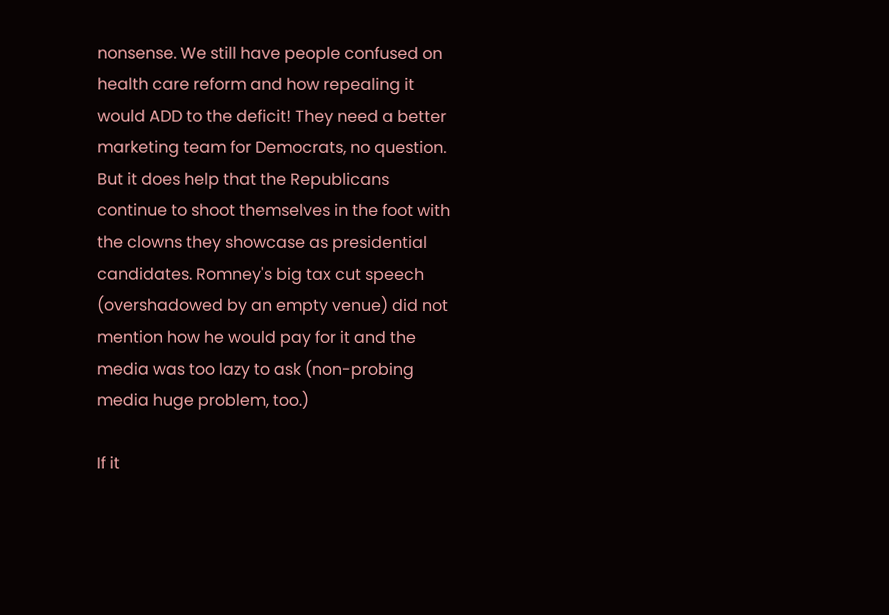nonsense. We still have people confused on health care reform and how repealing it would ADD to the deficit! They need a better marketing team for Democrats, no question. But it does help that the Republicans continue to shoot themselves in the foot with the clowns they showcase as presidential candidates. Romney's big tax cut speech (overshadowed by an empty venue) did not mention how he would pay for it and the media was too lazy to ask (non-probing media huge problem, too.)

If it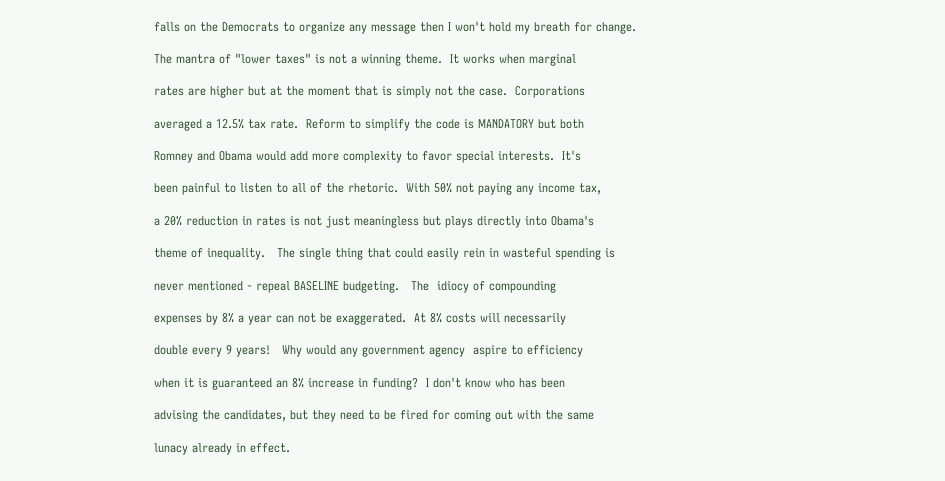falls on the Democrats to organize any message then I won't hold my breath for change.

The mantra of "lower taxes" is not a winning theme.  It works when marginal

rates are higher but at the moment that is simply not the case.  Corporations

averaged a 12.5% tax rate.  Reform to simplify the code is MANDATORY but both

Romney and Obama would add more complexity to favor special interests.  It's

been painful to listen to all of the rhetoric.  With 50% not paying any income tax,

a 20% reduction in rates is not just meaningless but plays directly into Obama's

theme of inequality.   The single thing that could easily rein in wasteful spending is

never mentioned - repeal BASELINE budgeting.   The  idiocy of compounding

expenses by 8% a year can not be exaggerated.  At 8% costs will necessarily

double every 9 years!   Why would any government agency  aspire to efficiency

when it is guaranteed an 8% increase in funding?  I don't know who has been

advising the candidates, but they need to be fired for coming out with the same

lunacy already in effect.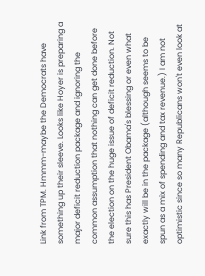Link from TPM. Hmmm-maybe the Democrats have something up their sleeve. Looks like Hoyer is preparing a major deficit reduction package and ignoring the common assumption that nothing can get done before the election on the huge issue of deficit reduction. Not sure this has President Obama's blessing or even what exactly will be in the package (although seems to be spun as a mix of spending and tax revenue.) I am not optimistic since so many Republicans won't even look at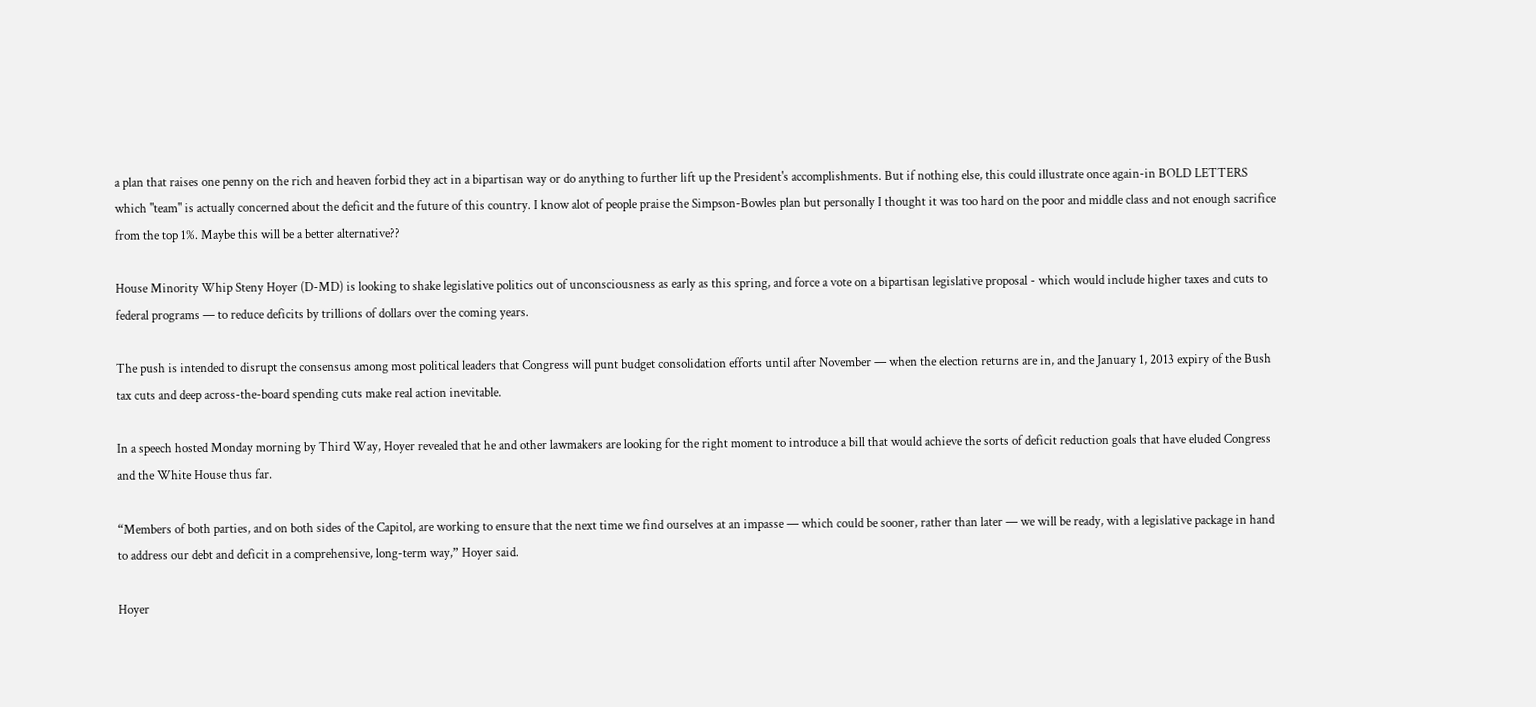a plan that raises one penny on the rich and heaven forbid they act in a bipartisan way or do anything to further lift up the President's accomplishments. But if nothing else, this could illustrate once again-in BOLD LETTERS which "team" is actually concerned about the deficit and the future of this country. I know alot of people praise the Simpson-Bowles plan but personally I thought it was too hard on the poor and middle class and not enough sacrifice from the top 1%. Maybe this will be a better alternative??

House Minority Whip Steny Hoyer (D-MD) is looking to shake legislative politics out of unconsciousness as early as this spring, and force a vote on a bipartisan legislative proposal - which would include higher taxes and cuts to federal programs — to reduce deficits by trillions of dollars over the coming years.

The push is intended to disrupt the consensus among most political leaders that Congress will punt budget consolidation efforts until after November — when the election returns are in, and the January 1, 2013 expiry of the Bush tax cuts and deep across-the-board spending cuts make real action inevitable.

In a speech hosted Monday morning by Third Way, Hoyer revealed that he and other lawmakers are looking for the right moment to introduce a bill that would achieve the sorts of deficit reduction goals that have eluded Congress and the White House thus far.

“Members of both parties, and on both sides of the Capitol, are working to ensure that the next time we find ourselves at an impasse — which could be sooner, rather than later — we will be ready, with a legislative package in hand to address our debt and deficit in a comprehensive, long-term way,” Hoyer said.

Hoyer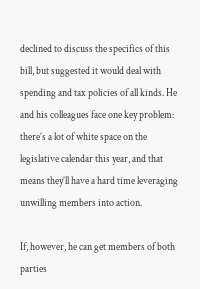declined to discuss the specifics of this bill, but suggested it would deal with spending and tax policies of all kinds. He and his colleagues face one key problem: there’s a lot of white space on the legislative calendar this year, and that means they’ll have a hard time leveraging unwilling members into action.

If, however, he can get members of both parties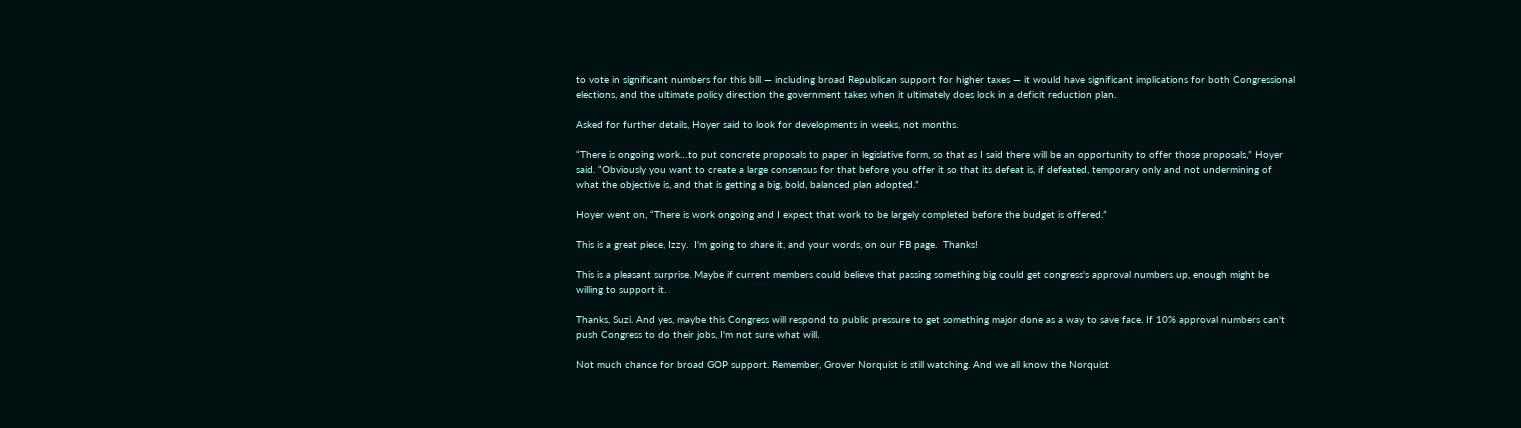to vote in significant numbers for this bill — including broad Republican support for higher taxes — it would have significant implications for both Congressional elections, and the ultimate policy direction the government takes when it ultimately does lock in a deficit reduction plan.

Asked for further details, Hoyer said to look for developments in weeks, not months.

“There is ongoing work…to put concrete proposals to paper in legislative form, so that as I said there will be an opportunity to offer those proposals,” Hoyer said. “Obviously you want to create a large consensus for that before you offer it so that its defeat is, if defeated, temporary only and not undermining of what the objective is, and that is getting a big, bold, balanced plan adopted.”

Hoyer went on, “There is work ongoing and I expect that work to be largely completed before the budget is offered.”

This is a great piece, Izzy.  I'm going to share it, and your words, on our FB page.  Thanks!

This is a pleasant surprise. Maybe if current members could believe that passing something big could get congress's approval numbers up, enough might be willing to support it.

Thanks, Suzi. And yes, maybe this Congress will respond to public pressure to get something major done as a way to save face. If 10% approval numbers can't push Congress to do their jobs, I'm not sure what will.

Not much chance for broad GOP support. Remember, Grover Norquist is still watching. And we all know the Norquist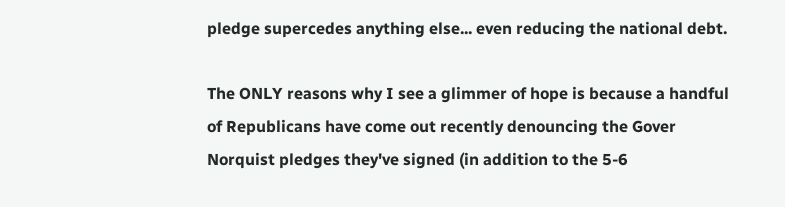pledge supercedes anything else... even reducing the national debt.

The ONLY reasons why I see a glimmer of hope is because a handful of Republicans have come out recently denouncing the Gover Norquist pledges they've signed (in addition to the 5-6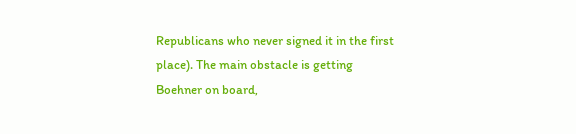Republicans who never signed it in the first place). The main obstacle is getting Boehner on board,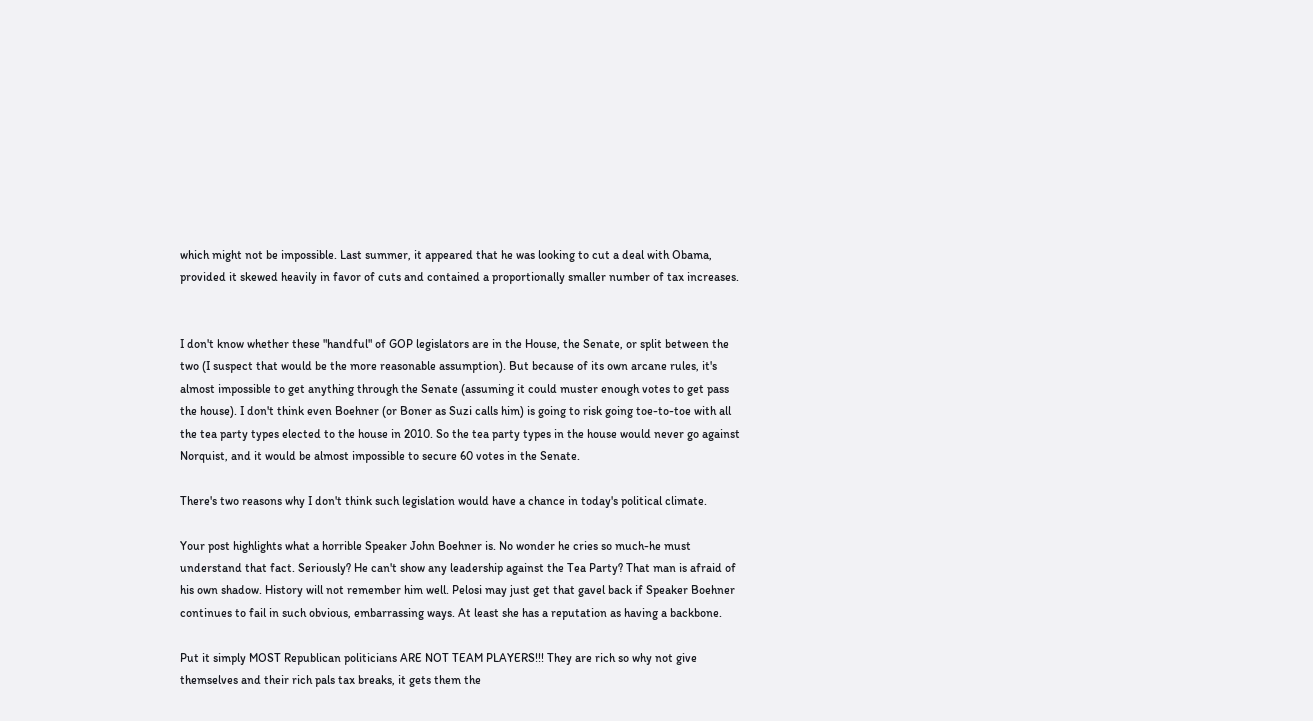which might not be impossible. Last summer, it appeared that he was looking to cut a deal with Obama, provided it skewed heavily in favor of cuts and contained a proportionally smaller number of tax increases.


I don't know whether these "handful" of GOP legislators are in the House, the Senate, or split between the two (I suspect that would be the more reasonable assumption). But because of its own arcane rules, it's almost impossible to get anything through the Senate (assuming it could muster enough votes to get pass the house). I don't think even Boehner (or Boner as Suzi calls him) is going to risk going toe-to-toe with all the tea party types elected to the house in 2010. So the tea party types in the house would never go against Norquist, and it would be almost impossible to secure 60 votes in the Senate.

There's two reasons why I don't think such legislation would have a chance in today's political climate.

Your post highlights what a horrible Speaker John Boehner is. No wonder he cries so much-he must understand that fact. Seriously? He can't show any leadership against the Tea Party? That man is afraid of his own shadow. History will not remember him well. Pelosi may just get that gavel back if Speaker Boehner continues to fail in such obvious, embarrassing ways. At least she has a reputation as having a backbone.

Put it simply MOST Republican politicians ARE NOT TEAM PLAYERS!!! They are rich so why not give themselves and their rich pals tax breaks, it gets them the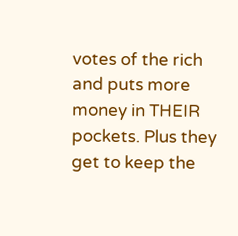votes of the rich and puts more money in THEIR pockets. Plus they get to keep the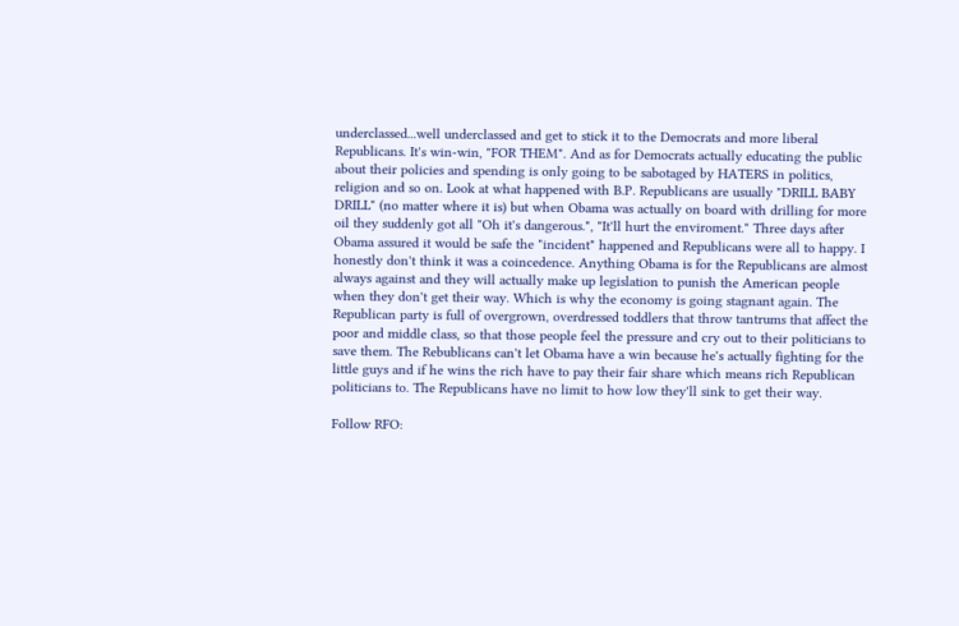underclassed...well underclassed and get to stick it to the Democrats and more liberal Republicans. It's win-win, "FOR THEM". And as for Democrats actually educating the public about their policies and spending is only going to be sabotaged by HATERS in politics, religion and so on. Look at what happened with B.P. Republicans are usually "DRILL BABY DRILL" (no matter where it is) but when Obama was actually on board with drilling for more oil they suddenly got all "Oh it's dangerous.", "It'll hurt the enviroment." Three days after Obama assured it would be safe the "incident" happened and Republicans were all to happy. I honestly don't think it was a coincedence. Anything Obama is for the Republicans are almost always against and they will actually make up legislation to punish the American people when they don't get their way. Which is why the economy is going stagnant again. The Republican party is full of overgrown, overdressed toddlers that throw tantrums that affect the poor and middle class, so that those people feel the pressure and cry out to their politicians to save them. The Rebublicans can't let Obama have a win because he's actually fighting for the little guys and if he wins the rich have to pay their fair share which means rich Republican politicians to. The Republicans have no limit to how low they'll sink to get their way.

Follow RFO: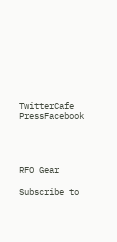TwitterCafe PressFacebook




RFO Gear

Subscribe to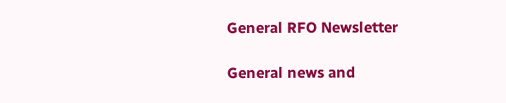General RFO Newsletter

General news and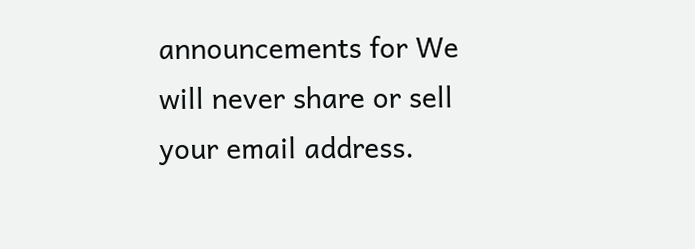announcements for We will never share or sell your email address.